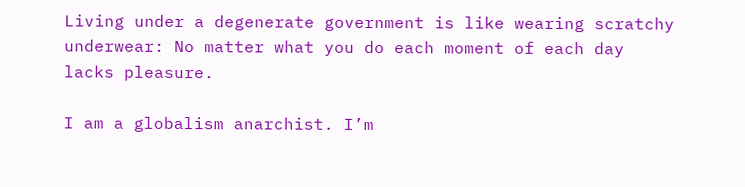Living under a degenerate government is like wearing scratchy underwear: No matter what you do each moment of each day lacks pleasure.

I am a globalism anarchist. I’m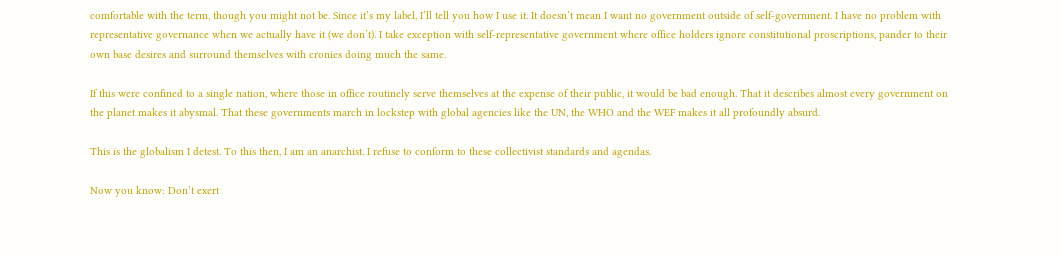comfortable with the term, though you might not be. Since it’s my label, I’ll tell you how I use it. It doesn’t mean I want no government outside of self-government. I have no problem with representative governance when we actually have it (we don’t). I take exception with self-representative government where office holders ignore constitutional proscriptions, pander to their own base desires and surround themselves with cronies doing much the same.

If this were confined to a single nation, where those in office routinely serve themselves at the expense of their public, it would be bad enough. That it describes almost every government on the planet makes it abysmal. That these governments march in lockstep with global agencies like the UN, the WHO and the WEF makes it all profoundly absurd.

This is the globalism I detest. To this then, I am an anarchist. I refuse to conform to these collectivist standards and agendas.

Now you know: Don’t exert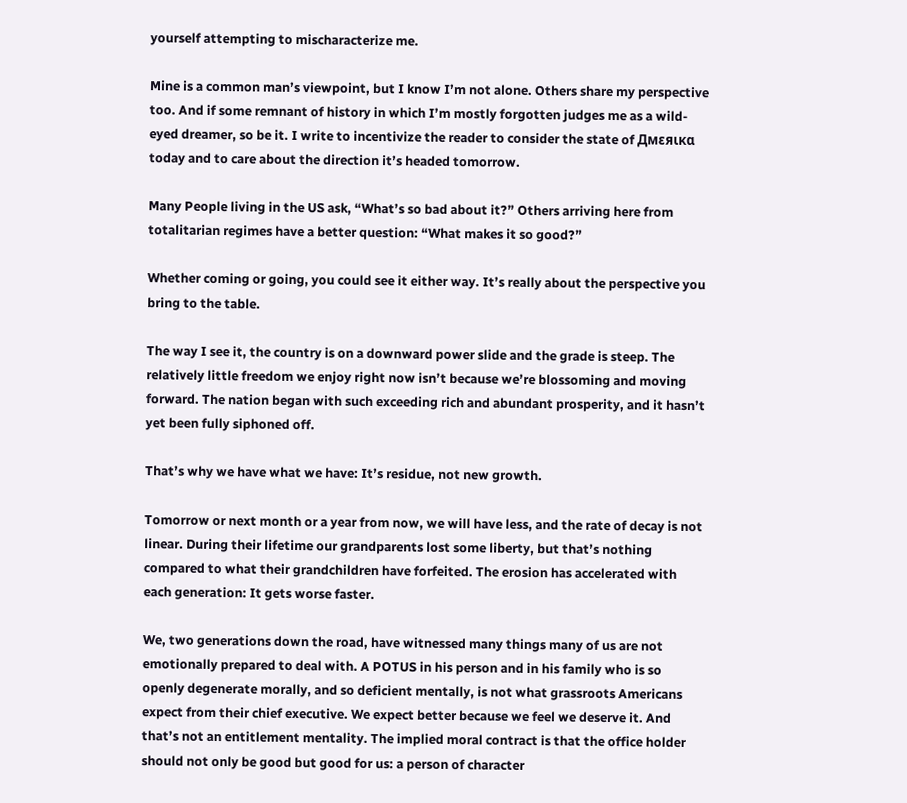yourself attempting to mischaracterize me.

Mine is a common man’s viewpoint, but I know I’m not alone. Others share my perspective too. And if some remnant of history in which I’m mostly forgotten judges me as a wild-eyed dreamer, so be it. I write to incentivize the reader to consider the state of Дмεяικα today and to care about the direction it’s headed tomorrow.

Many People living in the US ask, “What’s so bad about it?” Others arriving here from totalitarian regimes have a better question: “What makes it so good?”

Whether coming or going, you could see it either way. It’s really about the perspective you bring to the table.

The way I see it, the country is on a downward power slide and the grade is steep. The relatively little freedom we enjoy right now isn’t because we’re blossoming and moving forward. The nation began with such exceeding rich and abundant prosperity, and it hasn’t yet been fully siphoned off.

That’s why we have what we have: It’s residue, not new growth.

Tomorrow or next month or a year from now, we will have less, and the rate of decay is not linear. During their lifetime our grandparents lost some liberty, but that’s nothing compared to what their grandchildren have forfeited. The erosion has accelerated with each generation: It gets worse faster.

We, two generations down the road, have witnessed many things many of us are not emotionally prepared to deal with. A POTUS in his person and in his family who is so openly degenerate morally, and so deficient mentally, is not what grassroots Americans expect from their chief executive. We expect better because we feel we deserve it. And that’s not an entitlement mentality. The implied moral contract is that the office holder should not only be good but good for us: a person of character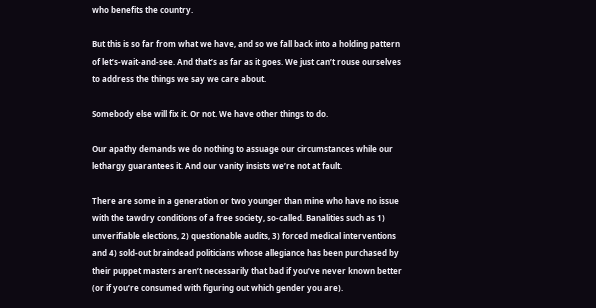who benefits the country.

But this is so far from what we have, and so we fall back into a holding pattern of let’s-wait-and-see. And that’s as far as it goes. We just can’t rouse ourselves to address the things we say we care about.

Somebody else will fix it. Or not. We have other things to do.

Our apathy demands we do nothing to assuage our circumstances while our lethargy guarantees it. And our vanity insists we’re not at fault.

There are some in a generation or two younger than mine who have no issue with the tawdry conditions of a free society, so-called. Banalities such as 1) unverifiable elections, 2) questionable audits, 3) forced medical interventions and 4) sold-out braindead politicians whose allegiance has been purchased by their puppet masters aren’t necessarily that bad if you’ve never known better (or if you’re consumed with figuring out which gender you are).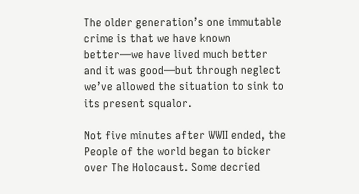The older generation’s one immutable crime is that we have known better—we have lived much better and it was good—but through neglect we’ve allowed the situation to sink to its present squalor.

Not five minutes after WWII ended, the People of the world began to bicker over The Holocaust. Some decried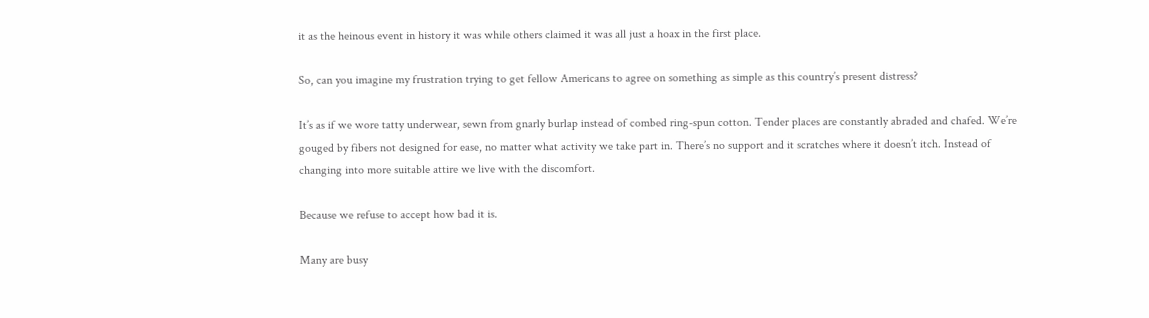it as the heinous event in history it was while others claimed it was all just a hoax in the first place.

So, can you imagine my frustration trying to get fellow Americans to agree on something as simple as this country’s present distress?

It’s as if we wore tatty underwear, sewn from gnarly burlap instead of combed ring-spun cotton. Tender places are constantly abraded and chafed. We’re gouged by fibers not designed for ease, no matter what activity we take part in. There’s no support and it scratches where it doesn’t itch. Instead of changing into more suitable attire we live with the discomfort.

Because we refuse to accept how bad it is.

Many are busy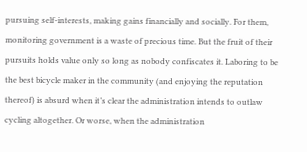pursuing self-interests, making gains financially and socially. For them, monitoring government is a waste of precious time. But the fruit of their pursuits holds value only so long as nobody confiscates it. Laboring to be the best bicycle maker in the community (and enjoying the reputation thereof) is absurd when it’s clear the administration intends to outlaw cycling altogether. Or worse, when the administration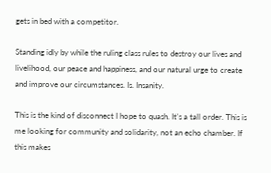gets in bed with a competitor.

Standing idly by while the ruling class rules to destroy our lives and livelihood, our peace and happiness, and our natural urge to create and improve our circumstances. Is. Insanity.

This is the kind of disconnect I hope to quash. It’s a tall order. This is me looking for community and solidarity, not an echo chamber. If this makes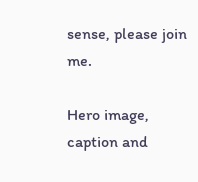sense, please join me.

Hero image, caption and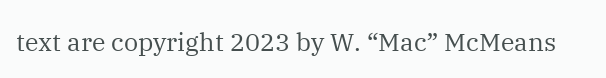text are copyright 2023 by W. “Mac” McMeans